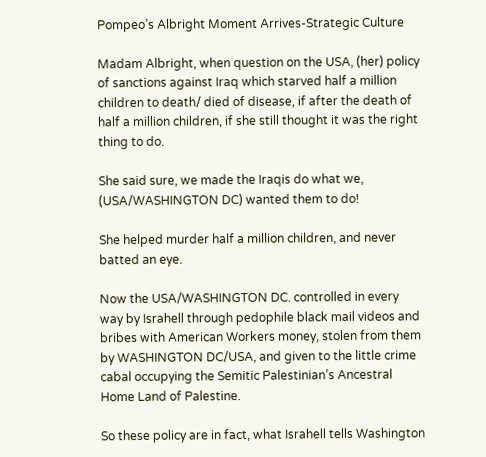Pompeo’s Albright Moment Arrives-Strategic Culture

Madam Albright, when question on the USA, (her) policy of sanctions against Iraq which starved half a million children to death/ died of disease, if after the death of half a million children, if she still thought it was the right thing to do.

She said sure, we made the Iraqis do what we, (USA/WASHINGTON DC) wanted them to do!

She helped murder half a million children, and never batted an eye.

Now the USA/WASHINGTON DC. controlled in every way by Israhell through pedophile black mail videos and bribes with American Workers money, stolen from them by WASHINGTON DC/USA, and given to the little crime cabal occupying the Semitic Palestinian’s Ancestral Home Land of Palestine.

So these policy are in fact, what Israhell tells Washington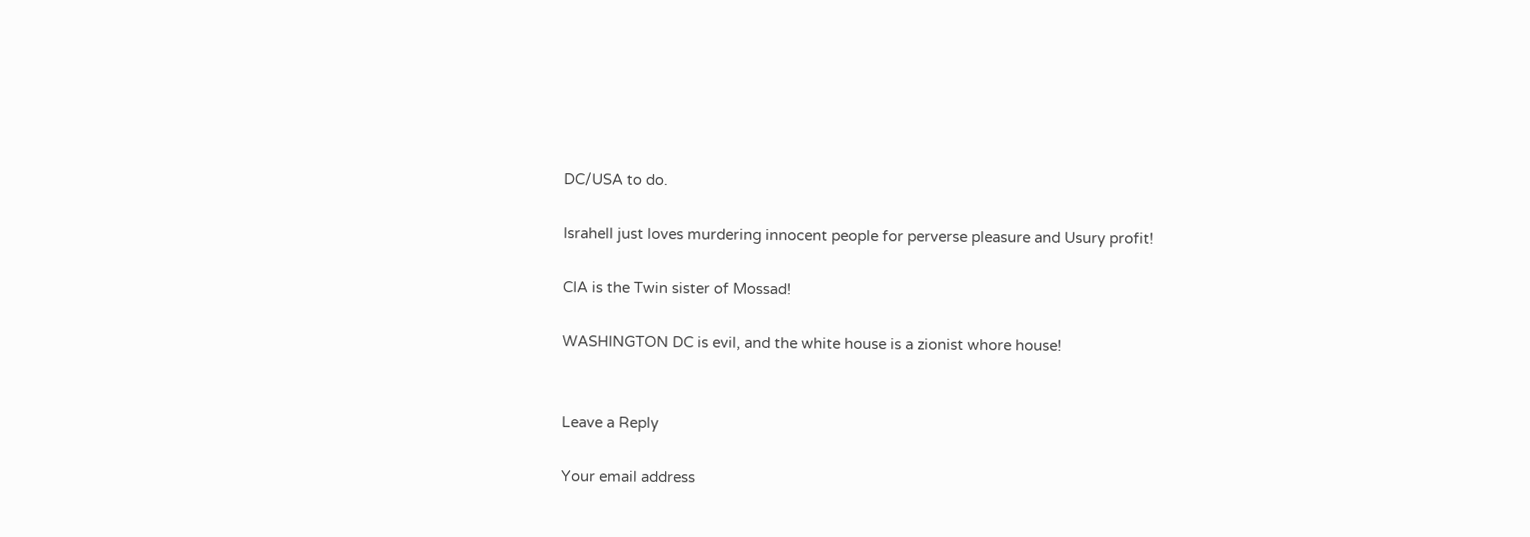DC/USA to do.

Israhell just loves murdering innocent people for perverse pleasure and Usury profit!

CIA is the Twin sister of Mossad!

WASHINGTON DC is evil, and the white house is a zionist whore house!


Leave a Reply

Your email address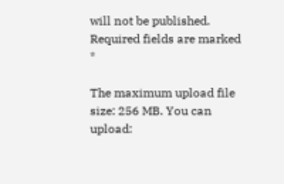will not be published. Required fields are marked *

The maximum upload file size: 256 MB. You can upload: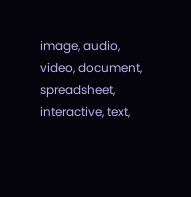image, audio, video, document, spreadsheet, interactive, text,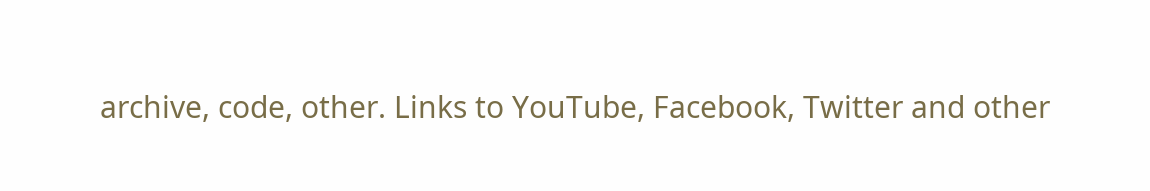archive, code, other. Links to YouTube, Facebook, Twitter and other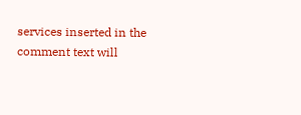services inserted in the comment text will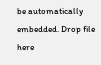be automatically embedded. Drop file here